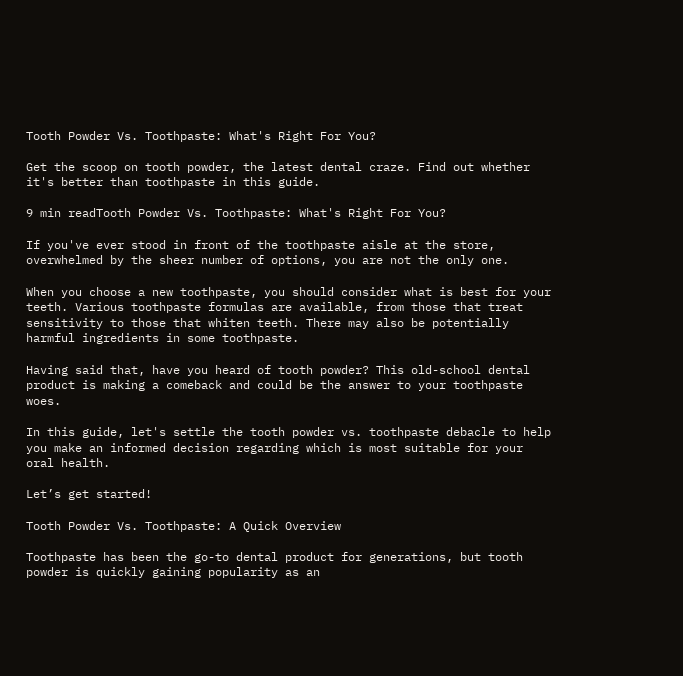Tooth Powder Vs. Toothpaste: What's Right For You?

Get the scoop on tooth powder, the latest dental craze. Find out whether it's better than toothpaste in this guide.

9 min readTooth Powder Vs. Toothpaste: What's Right For You?

If you've ever stood in front of the toothpaste aisle at the store, overwhelmed by the sheer number of options, you are not the only one.

When you choose a new toothpaste, you should consider what is best for your teeth. Various toothpaste formulas are available, from those that treat sensitivity to those that whiten teeth. There may also be potentially harmful ingredients in some toothpaste.

Having said that, have you heard of tooth powder? This old-school dental product is making a comeback and could be the answer to your toothpaste woes.

In this guide, let's settle the tooth powder vs. toothpaste debacle to help you make an informed decision regarding which is most suitable for your oral health.

Let’s get started!

Tooth Powder Vs. Toothpaste: A Quick Overview

Toothpaste has been the go-to dental product for generations, but tooth powder is quickly gaining popularity as an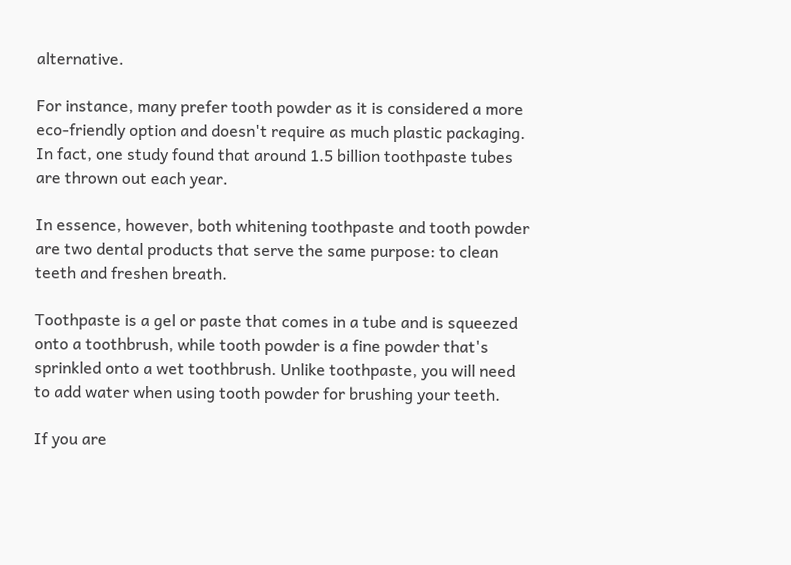alternative.

For instance, many prefer tooth powder as it is considered a more eco-friendly option and doesn't require as much plastic packaging. In fact, one study found that around 1.5 billion toothpaste tubes are thrown out each year.

In essence, however, both whitening toothpaste and tooth powder are two dental products that serve the same purpose: to clean teeth and freshen breath.

Toothpaste is a gel or paste that comes in a tube and is squeezed onto a toothbrush, while tooth powder is a fine powder that's sprinkled onto a wet toothbrush. Unlike toothpaste, you will need to add water when using tooth powder for brushing your teeth.

If you are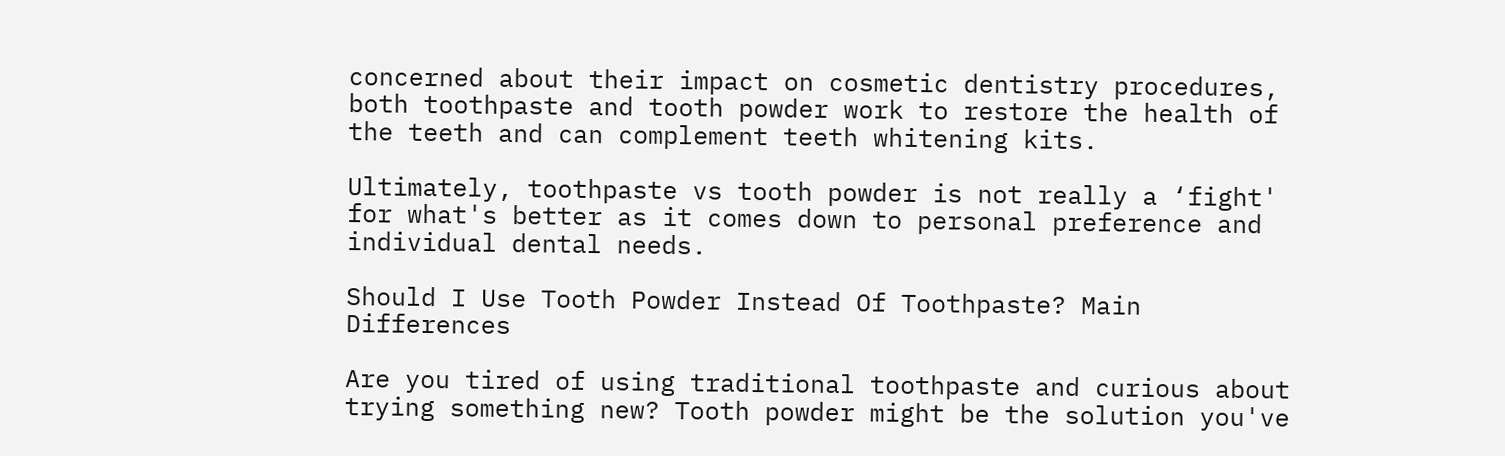concerned about their impact on cosmetic dentistry procedures, both toothpaste and tooth powder work to restore the health of the teeth and can complement teeth whitening kits.

Ultimately, toothpaste vs tooth powder is not really a ‘fight' for what's better as it comes down to personal preference and individual dental needs.

Should I Use Tooth Powder Instead Of Toothpaste? Main Differences

Are you tired of using traditional toothpaste and curious about trying something new? Tooth powder might be the solution you've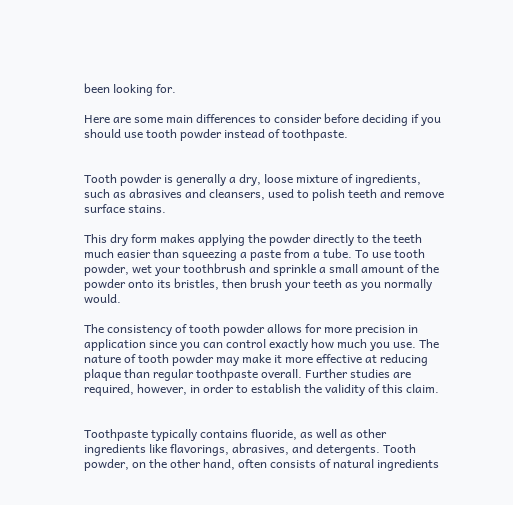been looking for.

Here are some main differences to consider before deciding if you should use tooth powder instead of toothpaste.


Tooth powder is generally a dry, loose mixture of ingredients, such as abrasives and cleansers, used to polish teeth and remove surface stains.

This dry form makes applying the powder directly to the teeth much easier than squeezing a paste from a tube. To use tooth powder, wet your toothbrush and sprinkle a small amount of the powder onto its bristles, then brush your teeth as you normally would.

The consistency of tooth powder allows for more precision in application since you can control exactly how much you use. The nature of tooth powder may make it more effective at reducing plaque than regular toothpaste overall. Further studies are required, however, in order to establish the validity of this claim.


Toothpaste typically contains fluoride, as well as other ingredients like flavorings, abrasives, and detergents. Tooth powder, on the other hand, often consists of natural ingredients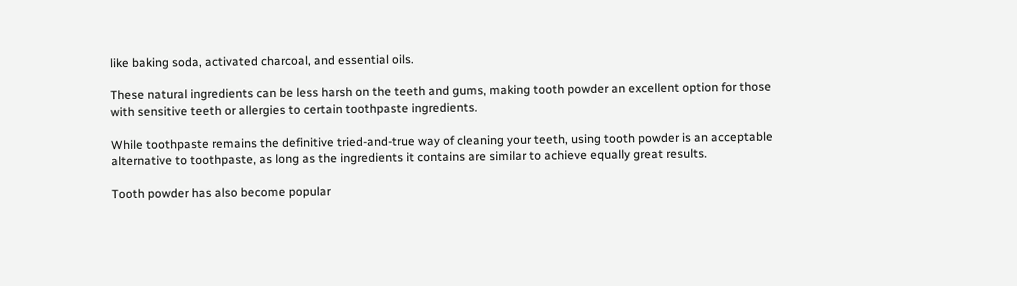like baking soda, activated charcoal, and essential oils.

These natural ingredients can be less harsh on the teeth and gums, making tooth powder an excellent option for those with sensitive teeth or allergies to certain toothpaste ingredients.

While toothpaste remains the definitive tried-and-true way of cleaning your teeth, using tooth powder is an acceptable alternative to toothpaste, as long as the ingredients it contains are similar to achieve equally great results.

Tooth powder has also become popular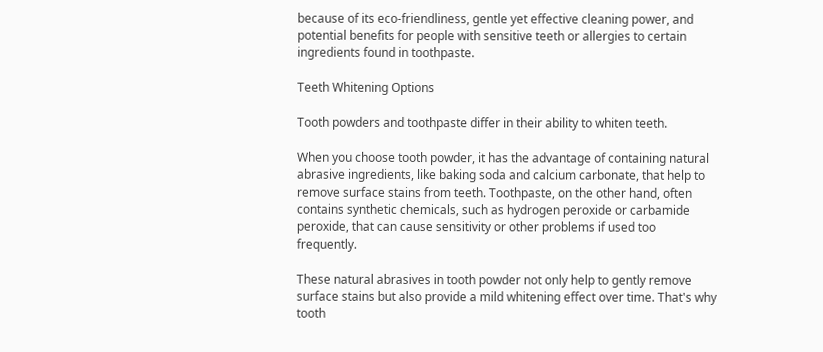because of its eco-friendliness, gentle yet effective cleaning power, and potential benefits for people with sensitive teeth or allergies to certain ingredients found in toothpaste.

Teeth Whitening Options

Tooth powders and toothpaste differ in their ability to whiten teeth.

When you choose tooth powder, it has the advantage of containing natural abrasive ingredients, like baking soda and calcium carbonate, that help to remove surface stains from teeth. Toothpaste, on the other hand, often contains synthetic chemicals, such as hydrogen peroxide or carbamide peroxide, that can cause sensitivity or other problems if used too frequently.

These natural abrasives in tooth powder not only help to gently remove surface stains but also provide a mild whitening effect over time. That's why tooth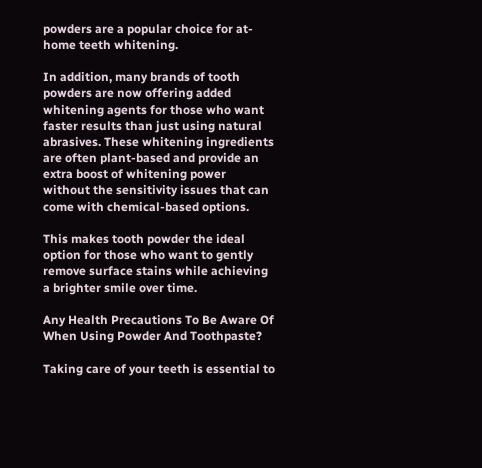powders are a popular choice for at-home teeth whitening.

In addition, many brands of tooth powders are now offering added whitening agents for those who want faster results than just using natural abrasives. These whitening ingredients are often plant-based and provide an extra boost of whitening power without the sensitivity issues that can come with chemical-based options.

This makes tooth powder the ideal option for those who want to gently remove surface stains while achieving a brighter smile over time.

Any Health Precautions To Be Aware Of When Using Powder And Toothpaste?

Taking care of your teeth is essential to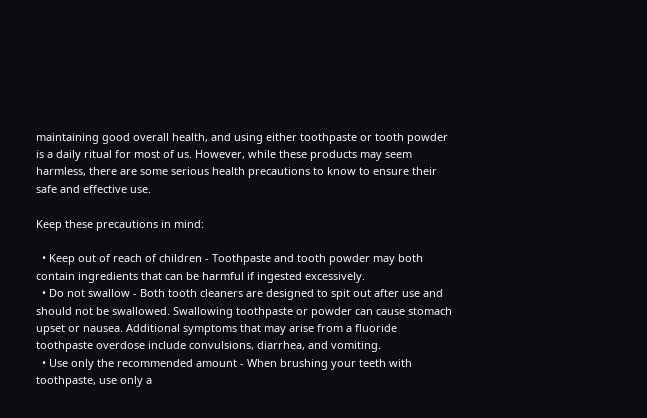maintaining good overall health, and using either toothpaste or tooth powder is a daily ritual for most of us. However, while these products may seem harmless, there are some serious health precautions to know to ensure their safe and effective use.

Keep these precautions in mind:

  • Keep out of reach of children - Toothpaste and tooth powder may both contain ingredients that can be harmful if ingested excessively.
  • Do not swallow - Both tooth cleaners are designed to spit out after use and should not be swallowed. Swallowing toothpaste or powder can cause stomach upset or nausea. Additional symptoms that may arise from a fluoride toothpaste overdose include convulsions, diarrhea, and vomiting.
  • Use only the recommended amount - When brushing your teeth with toothpaste, use only a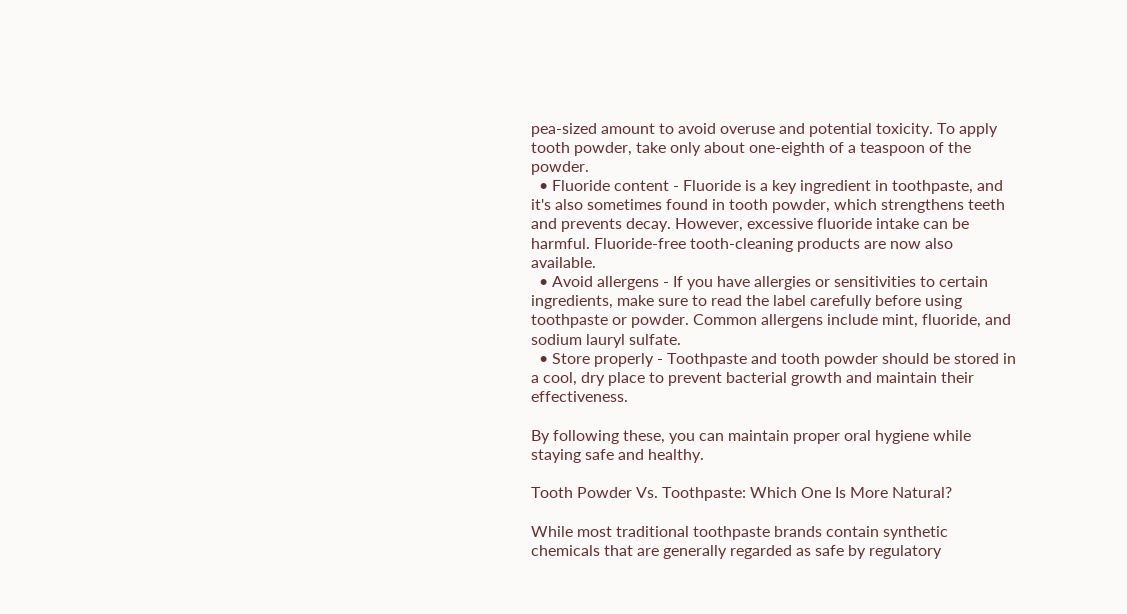pea-sized amount to avoid overuse and potential toxicity. To apply tooth powder, take only about one-eighth of a teaspoon of the powder.
  • Fluoride content - Fluoride is a key ingredient in toothpaste, and it's also sometimes found in tooth powder, which strengthens teeth and prevents decay. However, excessive fluoride intake can be harmful. Fluoride-free tooth-cleaning products are now also available.
  • Avoid allergens - If you have allergies or sensitivities to certain ingredients, make sure to read the label carefully before using toothpaste or powder. Common allergens include mint, fluoride, and sodium lauryl sulfate.
  • Store properly - Toothpaste and tooth powder should be stored in a cool, dry place to prevent bacterial growth and maintain their effectiveness.

By following these, you can maintain proper oral hygiene while staying safe and healthy.

Tooth Powder Vs. Toothpaste: Which One Is More Natural?

While most traditional toothpaste brands contain synthetic chemicals that are generally regarded as safe by regulatory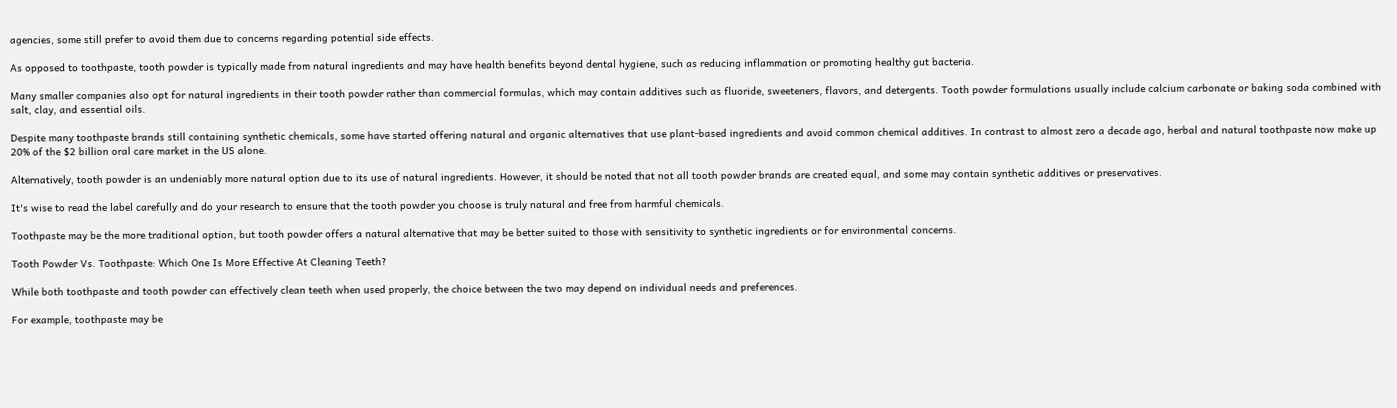agencies, some still prefer to avoid them due to concerns regarding potential side effects.

As opposed to toothpaste, tooth powder is typically made from natural ingredients and may have health benefits beyond dental hygiene, such as reducing inflammation or promoting healthy gut bacteria.

Many smaller companies also opt for natural ingredients in their tooth powder rather than commercial formulas, which may contain additives such as fluoride, sweeteners, flavors, and detergents. Tooth powder formulations usually include calcium carbonate or baking soda combined with salt, clay, and essential oils.

Despite many toothpaste brands still containing synthetic chemicals, some have started offering natural and organic alternatives that use plant-based ingredients and avoid common chemical additives. In contrast to almost zero a decade ago, herbal and natural toothpaste now make up 20% of the $2 billion oral care market in the US alone.

Alternatively, tooth powder is an undeniably more natural option due to its use of natural ingredients. However, it should be noted that not all tooth powder brands are created equal, and some may contain synthetic additives or preservatives.

It's wise to read the label carefully and do your research to ensure that the tooth powder you choose is truly natural and free from harmful chemicals.

Toothpaste may be the more traditional option, but tooth powder offers a natural alternative that may be better suited to those with sensitivity to synthetic ingredients or for environmental concerns.

Tooth Powder Vs. Toothpaste: Which One Is More Effective At Cleaning Teeth?

While both toothpaste and tooth powder can effectively clean teeth when used properly, the choice between the two may depend on individual needs and preferences.

For example, toothpaste may be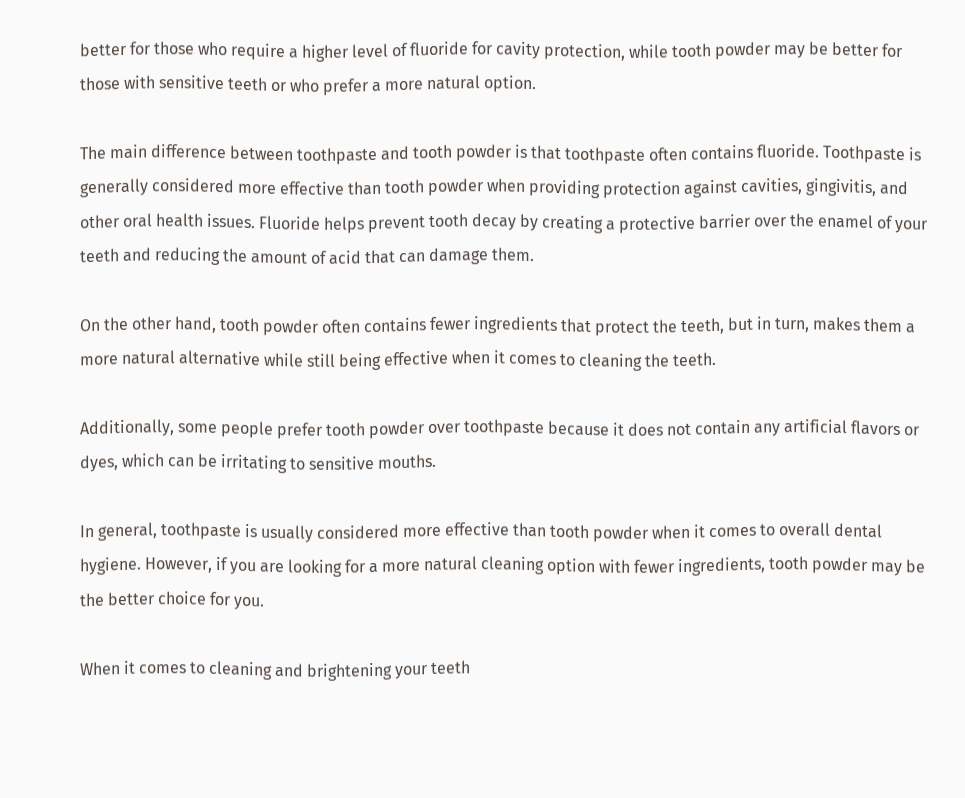better for those who require a higher level of fluoride for cavity protection, while tooth powder may be better for those with sensitive teeth or who prefer a more natural option.

The main difference between toothpaste and tooth powder is that toothpaste often contains fluoride. Toothpaste is generally considered more effective than tooth powder when providing protection against cavities, gingivitis, and other oral health issues. Fluoride helps prevent tooth decay by creating a protective barrier over the enamel of your teeth and reducing the amount of acid that can damage them.

On the other hand, tooth powder often contains fewer ingredients that protect the teeth, but in turn, makes them a more natural alternative while still being effective when it comes to cleaning the teeth.

Additionally, some people prefer tooth powder over toothpaste because it does not contain any artificial flavors or dyes, which can be irritating to sensitive mouths.

In general, toothpaste is usually considered more effective than tooth powder when it comes to overall dental hygiene. However, if you are looking for a more natural cleaning option with fewer ingredients, tooth powder may be the better choice for you.

When it comes to cleaning and brightening your teeth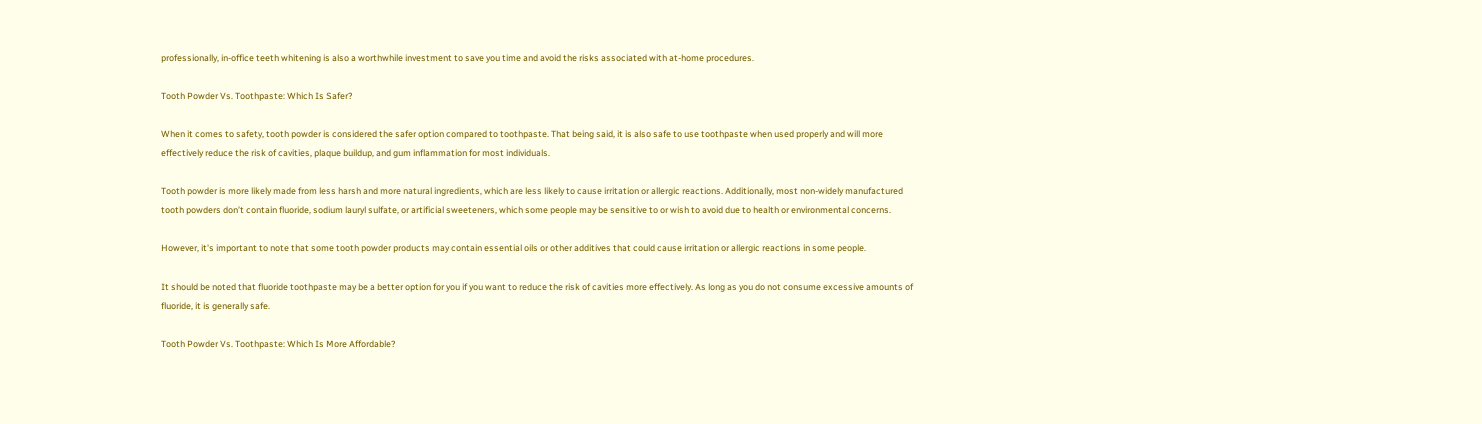professionally, in-office teeth whitening is also a worthwhile investment to save you time and avoid the risks associated with at-home procedures.

Tooth Powder Vs. Toothpaste: Which Is Safer?

When it comes to safety, tooth powder is considered the safer option compared to toothpaste. That being said, it is also safe to use toothpaste when used properly and will more effectively reduce the risk of cavities, plaque buildup, and gum inflammation for most individuals.

Tooth powder is more likely made from less harsh and more natural ingredients, which are less likely to cause irritation or allergic reactions. Additionally, most non-widely manufactured tooth powders don’t contain fluoride, sodium lauryl sulfate, or artificial sweeteners, which some people may be sensitive to or wish to avoid due to health or environmental concerns.

However, it's important to note that some tooth powder products may contain essential oils or other additives that could cause irritation or allergic reactions in some people.

It should be noted that fluoride toothpaste may be a better option for you if you want to reduce the risk of cavities more effectively. As long as you do not consume excessive amounts of fluoride, it is generally safe.

Tooth Powder Vs. Toothpaste: Which Is More Affordable?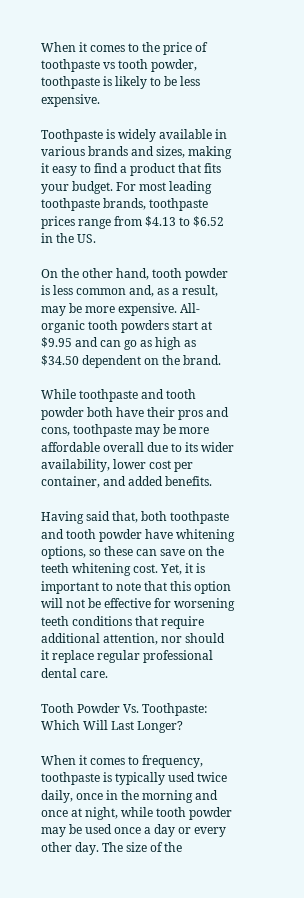When it comes to the price of toothpaste vs tooth powder, toothpaste is likely to be less expensive.

Toothpaste is widely available in various brands and sizes, making it easy to find a product that fits your budget. For most leading toothpaste brands, toothpaste prices range from $4.13 to $6.52 in the US.

On the other hand, tooth powder is less common and, as a result, may be more expensive. All-organic tooth powders start at $9.95 and can go as high as $34.50 dependent on the brand.

While toothpaste and tooth powder both have their pros and cons, toothpaste may be more affordable overall due to its wider availability, lower cost per container, and added benefits.

Having said that, both toothpaste and tooth powder have whitening options, so these can save on the teeth whitening cost. Yet, it is important to note that this option will not be effective for worsening teeth conditions that require additional attention, nor should it replace regular professional dental care.

Tooth Powder Vs. Toothpaste: Which Will Last Longer?

When it comes to frequency, toothpaste is typically used twice daily, once in the morning and once at night, while tooth powder may be used once a day or every other day. The size of the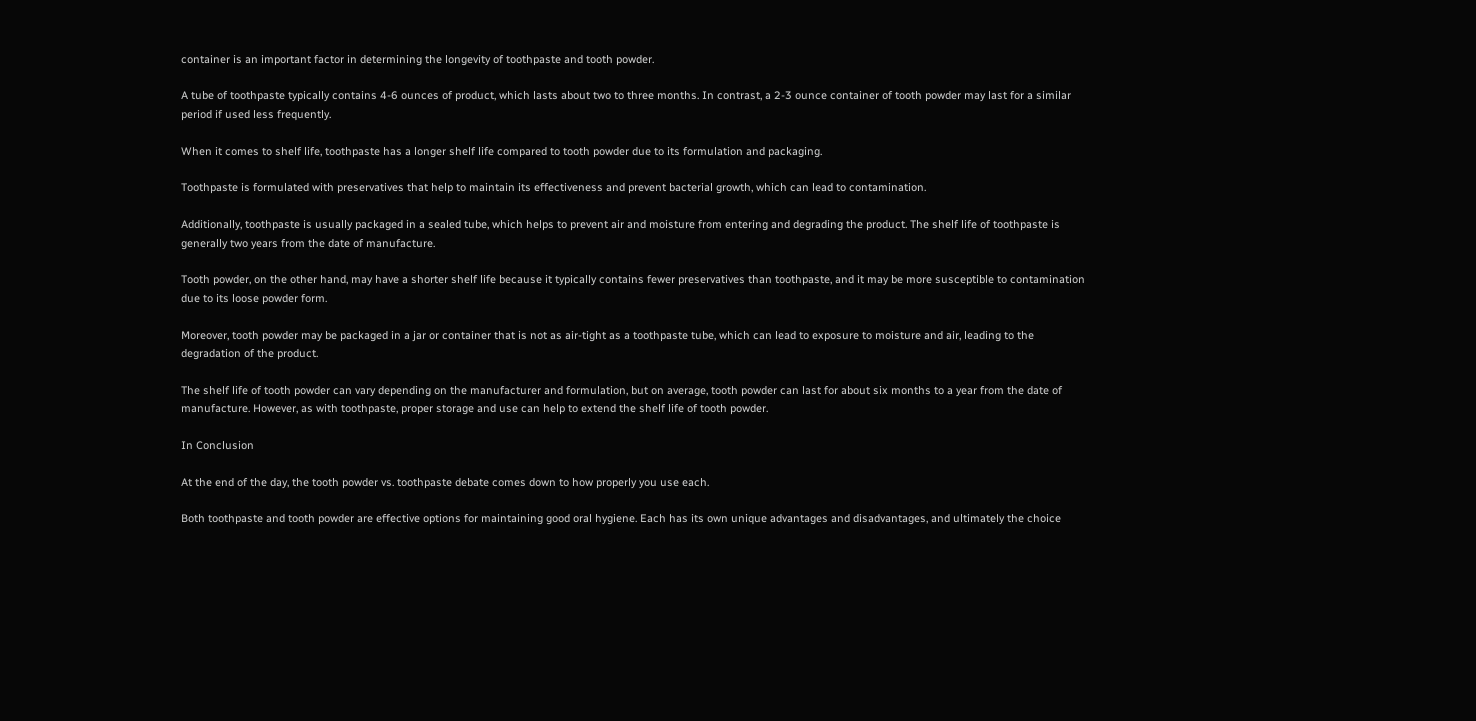container is an important factor in determining the longevity of toothpaste and tooth powder.

A tube of toothpaste typically contains 4-6 ounces of product, which lasts about two to three months. In contrast, a 2-3 ounce container of tooth powder may last for a similar period if used less frequently.

When it comes to shelf life, toothpaste has a longer shelf life compared to tooth powder due to its formulation and packaging.

Toothpaste is formulated with preservatives that help to maintain its effectiveness and prevent bacterial growth, which can lead to contamination.

Additionally, toothpaste is usually packaged in a sealed tube, which helps to prevent air and moisture from entering and degrading the product. The shelf life of toothpaste is generally two years from the date of manufacture.

Tooth powder, on the other hand, may have a shorter shelf life because it typically contains fewer preservatives than toothpaste, and it may be more susceptible to contamination due to its loose powder form.

Moreover, tooth powder may be packaged in a jar or container that is not as air-tight as a toothpaste tube, which can lead to exposure to moisture and air, leading to the degradation of the product.

The shelf life of tooth powder can vary depending on the manufacturer and formulation, but on average, tooth powder can last for about six months to a year from the date of manufacture. However, as with toothpaste, proper storage and use can help to extend the shelf life of tooth powder.

In Conclusion

At the end of the day, the tooth powder vs. toothpaste debate comes down to how properly you use each.

Both toothpaste and tooth powder are effective options for maintaining good oral hygiene. Each has its own unique advantages and disadvantages, and ultimately the choice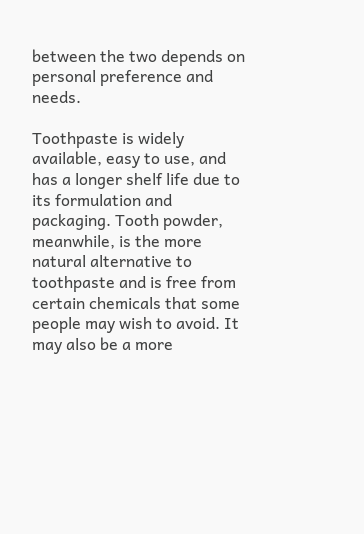between the two depends on personal preference and needs.

Toothpaste is widely available, easy to use, and has a longer shelf life due to its formulation and packaging. Tooth powder, meanwhile, is the more natural alternative to toothpaste and is free from certain chemicals that some people may wish to avoid. It may also be a more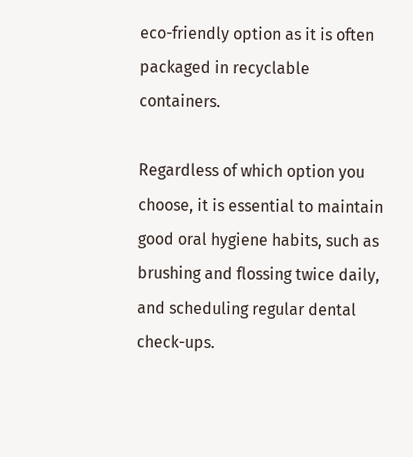eco-friendly option as it is often packaged in recyclable containers.

Regardless of which option you choose, it is essential to maintain good oral hygiene habits, such as brushing and flossing twice daily, and scheduling regular dental check-ups.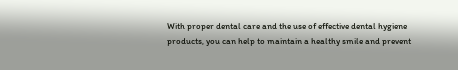With proper dental care and the use of effective dental hygiene products, you can help to maintain a healthy smile and prevent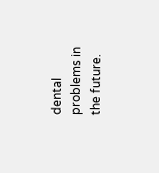dental problems in the future.